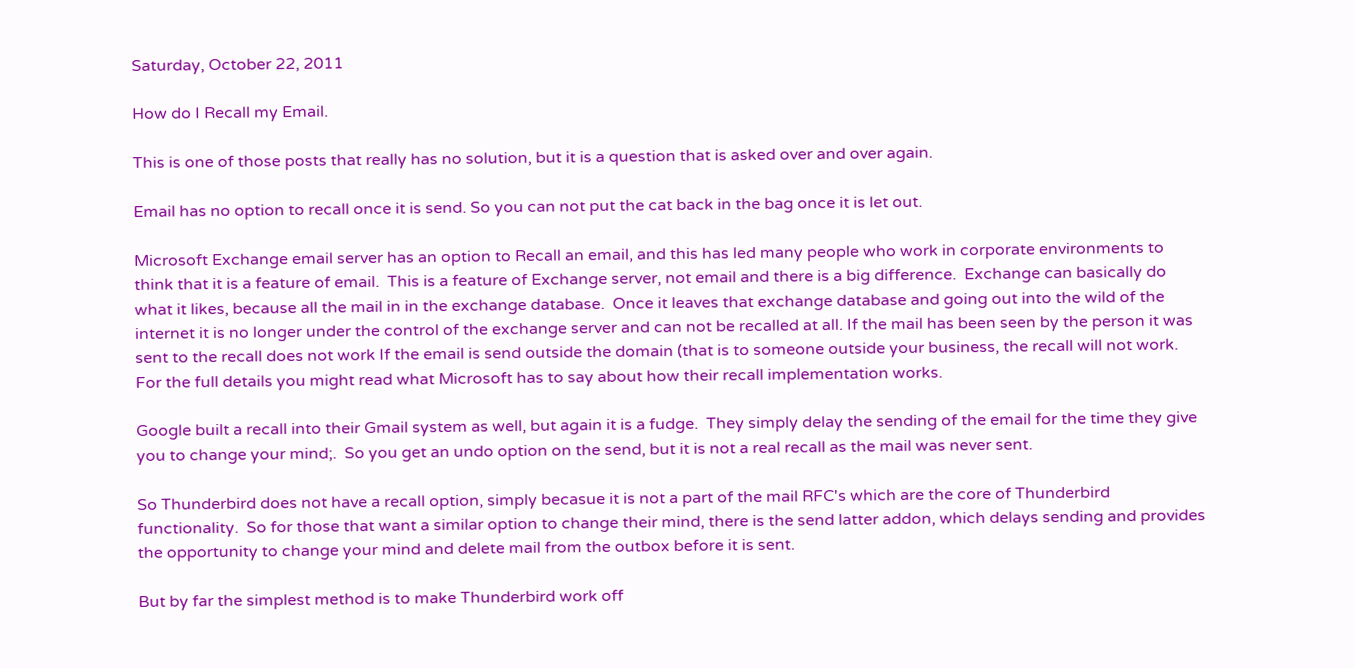Saturday, October 22, 2011

How do I Recall my Email.

This is one of those posts that really has no solution, but it is a question that is asked over and over again.

Email has no option to recall once it is send. So you can not put the cat back in the bag once it is let out.

Microsoft Exchange email server has an option to Recall an email, and this has led many people who work in corporate environments to think that it is a feature of email.  This is a feature of Exchange server, not email and there is a big difference.  Exchange can basically do what it likes, because all the mail in in the exchange database.  Once it leaves that exchange database and going out into the wild of the internet it is no longer under the control of the exchange server and can not be recalled at all. If the mail has been seen by the person it was sent to the recall does not work If the email is send outside the domain (that is to someone outside your business, the recall will not work.  For the full details you might read what Microsoft has to say about how their recall implementation works.

Google built a recall into their Gmail system as well, but again it is a fudge.  They simply delay the sending of the email for the time they give you to change your mind;.  So you get an undo option on the send, but it is not a real recall as the mail was never sent.

So Thunderbird does not have a recall option, simply becasue it is not a part of the mail RFC's which are the core of Thunderbird functionality.  So for those that want a similar option to change their mind, there is the send latter addon, which delays sending and provides the opportunity to change your mind and delete mail from the outbox before it is sent.

But by far the simplest method is to make Thunderbird work off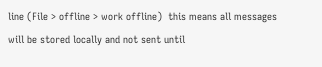line (File > offline > work offline)  this means all messages will be stored locally and not sent until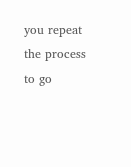you repeat the process to go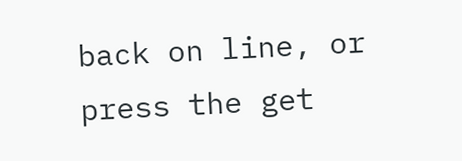back on line, or press the get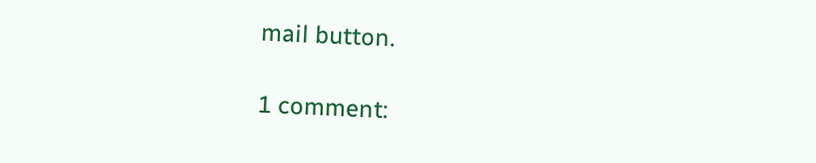mail button.

1 comment: